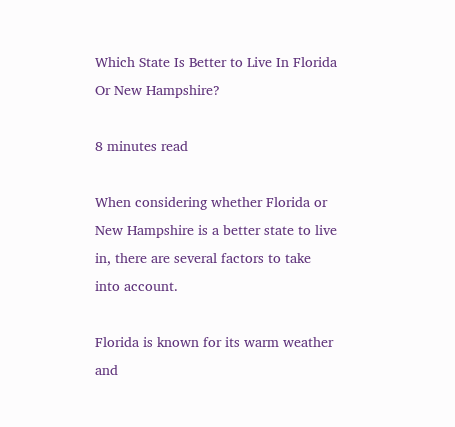Which State Is Better to Live In Florida Or New Hampshire?

8 minutes read

When considering whether Florida or New Hampshire is a better state to live in, there are several factors to take into account.

Florida is known for its warm weather and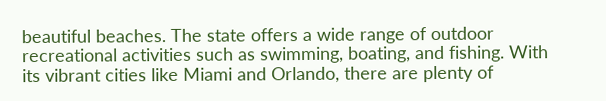beautiful beaches. The state offers a wide range of outdoor recreational activities such as swimming, boating, and fishing. With its vibrant cities like Miami and Orlando, there are plenty of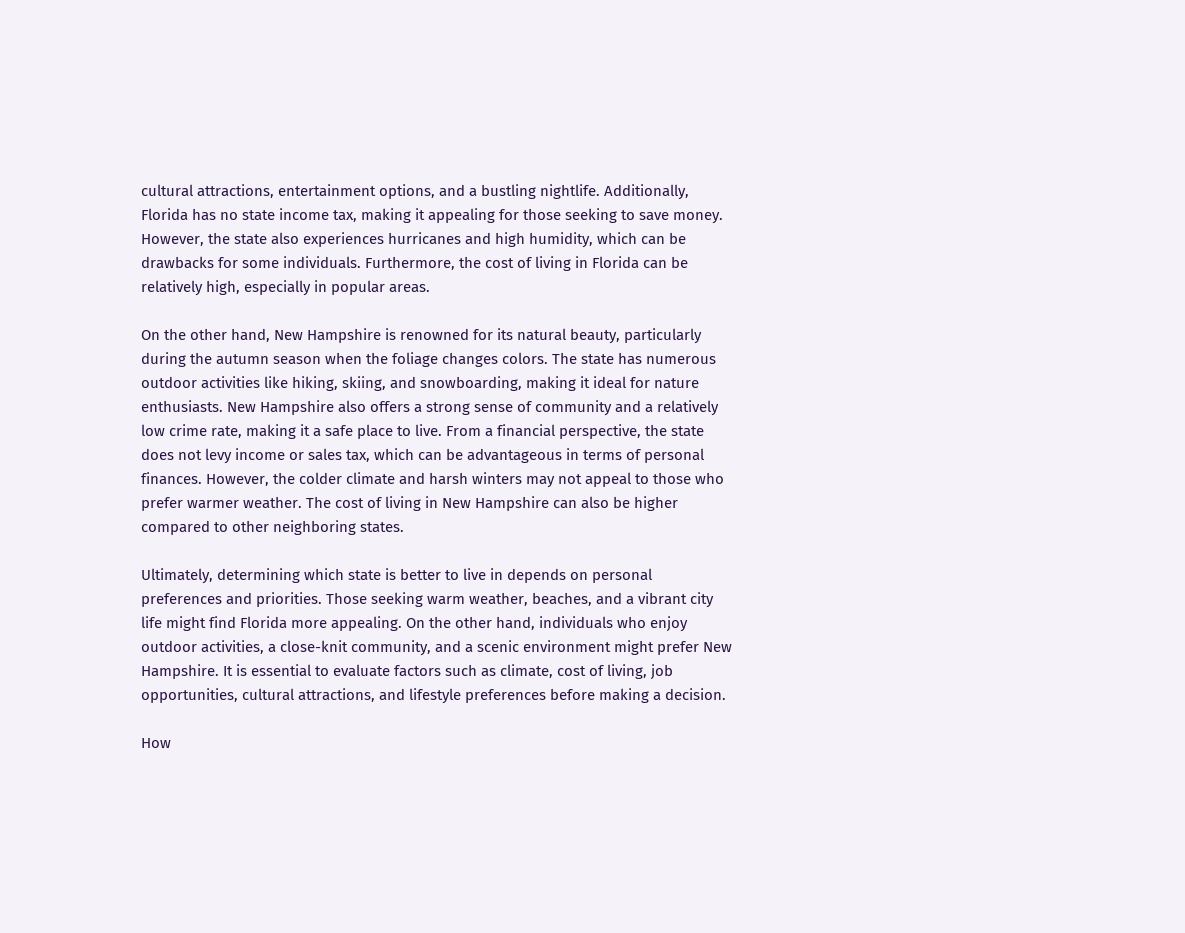cultural attractions, entertainment options, and a bustling nightlife. Additionally, Florida has no state income tax, making it appealing for those seeking to save money. However, the state also experiences hurricanes and high humidity, which can be drawbacks for some individuals. Furthermore, the cost of living in Florida can be relatively high, especially in popular areas.

On the other hand, New Hampshire is renowned for its natural beauty, particularly during the autumn season when the foliage changes colors. The state has numerous outdoor activities like hiking, skiing, and snowboarding, making it ideal for nature enthusiasts. New Hampshire also offers a strong sense of community and a relatively low crime rate, making it a safe place to live. From a financial perspective, the state does not levy income or sales tax, which can be advantageous in terms of personal finances. However, the colder climate and harsh winters may not appeal to those who prefer warmer weather. The cost of living in New Hampshire can also be higher compared to other neighboring states.

Ultimately, determining which state is better to live in depends on personal preferences and priorities. Those seeking warm weather, beaches, and a vibrant city life might find Florida more appealing. On the other hand, individuals who enjoy outdoor activities, a close-knit community, and a scenic environment might prefer New Hampshire. It is essential to evaluate factors such as climate, cost of living, job opportunities, cultural attractions, and lifestyle preferences before making a decision.

How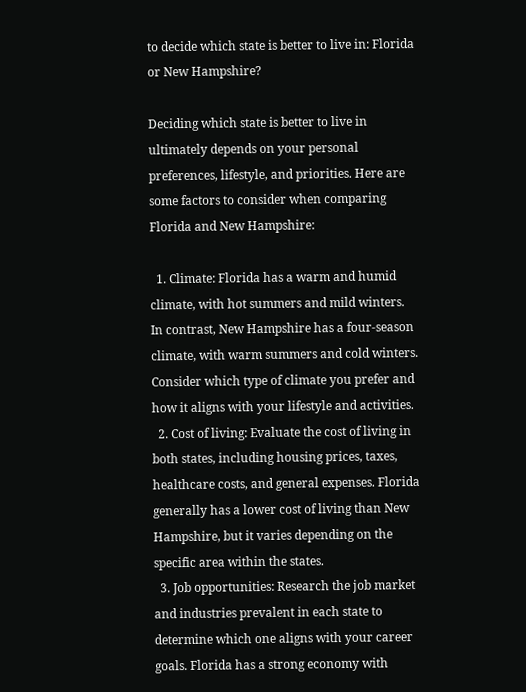to decide which state is better to live in: Florida or New Hampshire?

Deciding which state is better to live in ultimately depends on your personal preferences, lifestyle, and priorities. Here are some factors to consider when comparing Florida and New Hampshire:

  1. Climate: Florida has a warm and humid climate, with hot summers and mild winters. In contrast, New Hampshire has a four-season climate, with warm summers and cold winters. Consider which type of climate you prefer and how it aligns with your lifestyle and activities.
  2. Cost of living: Evaluate the cost of living in both states, including housing prices, taxes, healthcare costs, and general expenses. Florida generally has a lower cost of living than New Hampshire, but it varies depending on the specific area within the states.
  3. Job opportunities: Research the job market and industries prevalent in each state to determine which one aligns with your career goals. Florida has a strong economy with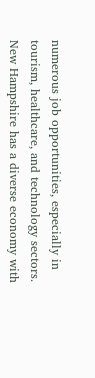numerous job opportunities, especially in tourism, healthcare, and technology sectors. New Hampshire has a diverse economy with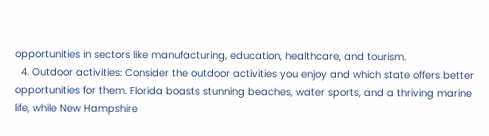opportunities in sectors like manufacturing, education, healthcare, and tourism.
  4. Outdoor activities: Consider the outdoor activities you enjoy and which state offers better opportunities for them. Florida boasts stunning beaches, water sports, and a thriving marine life, while New Hampshire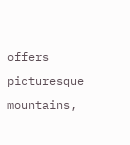offers picturesque mountains,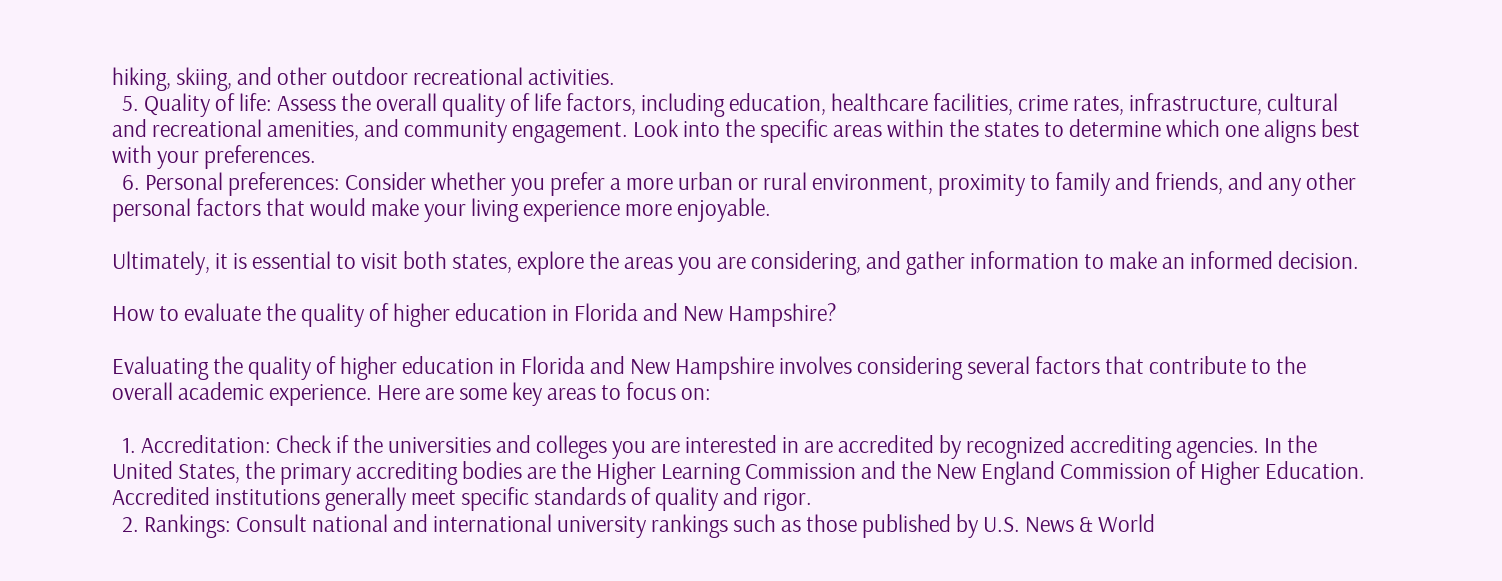hiking, skiing, and other outdoor recreational activities.
  5. Quality of life: Assess the overall quality of life factors, including education, healthcare facilities, crime rates, infrastructure, cultural and recreational amenities, and community engagement. Look into the specific areas within the states to determine which one aligns best with your preferences.
  6. Personal preferences: Consider whether you prefer a more urban or rural environment, proximity to family and friends, and any other personal factors that would make your living experience more enjoyable.

Ultimately, it is essential to visit both states, explore the areas you are considering, and gather information to make an informed decision.

How to evaluate the quality of higher education in Florida and New Hampshire?

Evaluating the quality of higher education in Florida and New Hampshire involves considering several factors that contribute to the overall academic experience. Here are some key areas to focus on:

  1. Accreditation: Check if the universities and colleges you are interested in are accredited by recognized accrediting agencies. In the United States, the primary accrediting bodies are the Higher Learning Commission and the New England Commission of Higher Education. Accredited institutions generally meet specific standards of quality and rigor.
  2. Rankings: Consult national and international university rankings such as those published by U.S. News & World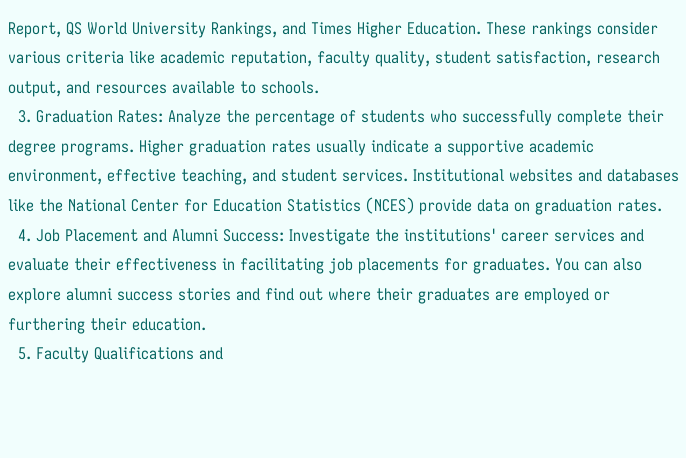Report, QS World University Rankings, and Times Higher Education. These rankings consider various criteria like academic reputation, faculty quality, student satisfaction, research output, and resources available to schools.
  3. Graduation Rates: Analyze the percentage of students who successfully complete their degree programs. Higher graduation rates usually indicate a supportive academic environment, effective teaching, and student services. Institutional websites and databases like the National Center for Education Statistics (NCES) provide data on graduation rates.
  4. Job Placement and Alumni Success: Investigate the institutions' career services and evaluate their effectiveness in facilitating job placements for graduates. You can also explore alumni success stories and find out where their graduates are employed or furthering their education.
  5. Faculty Qualifications and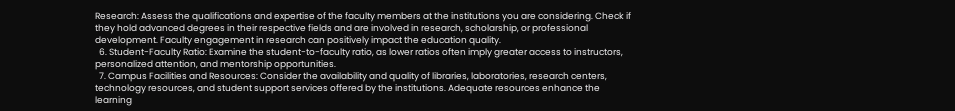Research: Assess the qualifications and expertise of the faculty members at the institutions you are considering. Check if they hold advanced degrees in their respective fields and are involved in research, scholarship, or professional development. Faculty engagement in research can positively impact the education quality.
  6. Student-Faculty Ratio: Examine the student-to-faculty ratio, as lower ratios often imply greater access to instructors, personalized attention, and mentorship opportunities.
  7. Campus Facilities and Resources: Consider the availability and quality of libraries, laboratories, research centers, technology resources, and student support services offered by the institutions. Adequate resources enhance the learning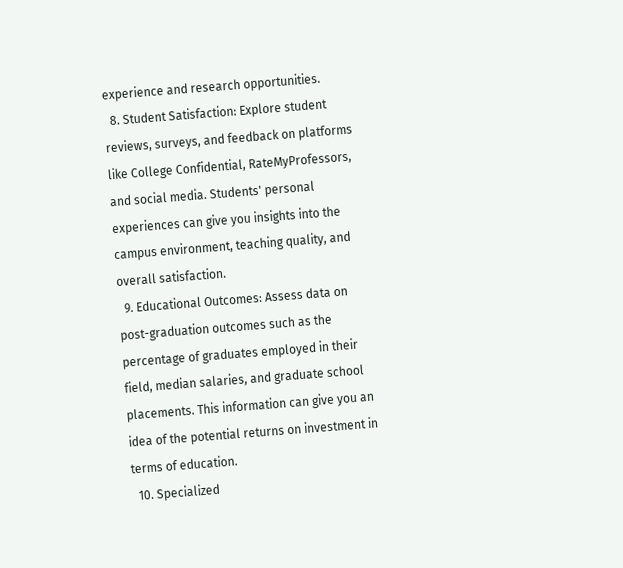experience and research opportunities.
  8. Student Satisfaction: Explore student reviews, surveys, and feedback on platforms like College Confidential, RateMyProfessors, and social media. Students' personal experiences can give you insights into the campus environment, teaching quality, and overall satisfaction.
  9. Educational Outcomes: Assess data on post-graduation outcomes such as the percentage of graduates employed in their field, median salaries, and graduate school placements. This information can give you an idea of the potential returns on investment in terms of education.
  10. Specialized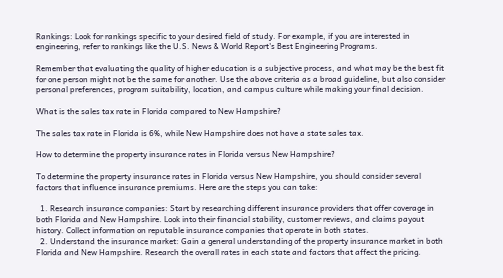Rankings: Look for rankings specific to your desired field of study. For example, if you are interested in engineering, refer to rankings like the U.S. News & World Report's Best Engineering Programs.

Remember that evaluating the quality of higher education is a subjective process, and what may be the best fit for one person might not be the same for another. Use the above criteria as a broad guideline, but also consider personal preferences, program suitability, location, and campus culture while making your final decision.

What is the sales tax rate in Florida compared to New Hampshire?

The sales tax rate in Florida is 6%, while New Hampshire does not have a state sales tax.

How to determine the property insurance rates in Florida versus New Hampshire?

To determine the property insurance rates in Florida versus New Hampshire, you should consider several factors that influence insurance premiums. Here are the steps you can take:

  1. Research insurance companies: Start by researching different insurance providers that offer coverage in both Florida and New Hampshire. Look into their financial stability, customer reviews, and claims payout history. Collect information on reputable insurance companies that operate in both states.
  2. Understand the insurance market: Gain a general understanding of the property insurance market in both Florida and New Hampshire. Research the overall rates in each state and factors that affect the pricing.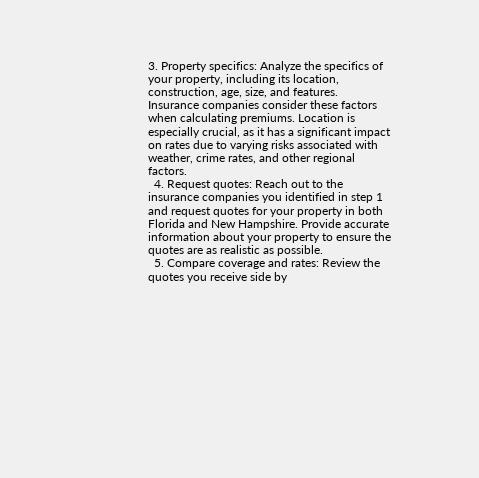3. Property specifics: Analyze the specifics of your property, including its location, construction, age, size, and features. Insurance companies consider these factors when calculating premiums. Location is especially crucial, as it has a significant impact on rates due to varying risks associated with weather, crime rates, and other regional factors.
  4. Request quotes: Reach out to the insurance companies you identified in step 1 and request quotes for your property in both Florida and New Hampshire. Provide accurate information about your property to ensure the quotes are as realistic as possible.
  5. Compare coverage and rates: Review the quotes you receive side by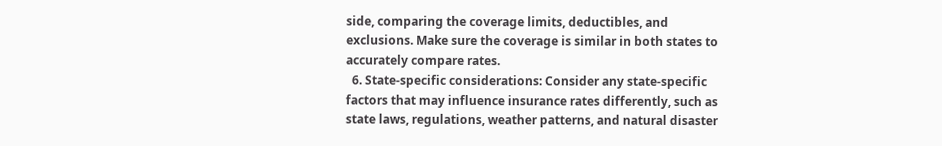side, comparing the coverage limits, deductibles, and exclusions. Make sure the coverage is similar in both states to accurately compare rates.
  6. State-specific considerations: Consider any state-specific factors that may influence insurance rates differently, such as state laws, regulations, weather patterns, and natural disaster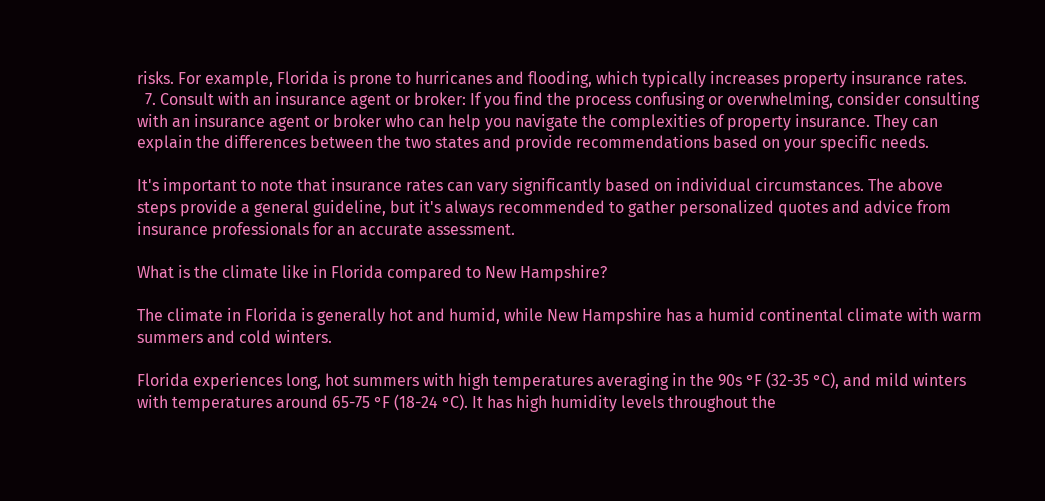risks. For example, Florida is prone to hurricanes and flooding, which typically increases property insurance rates.
  7. Consult with an insurance agent or broker: If you find the process confusing or overwhelming, consider consulting with an insurance agent or broker who can help you navigate the complexities of property insurance. They can explain the differences between the two states and provide recommendations based on your specific needs.

It's important to note that insurance rates can vary significantly based on individual circumstances. The above steps provide a general guideline, but it's always recommended to gather personalized quotes and advice from insurance professionals for an accurate assessment.

What is the climate like in Florida compared to New Hampshire?

The climate in Florida is generally hot and humid, while New Hampshire has a humid continental climate with warm summers and cold winters.

Florida experiences long, hot summers with high temperatures averaging in the 90s °F (32-35 °C), and mild winters with temperatures around 65-75 °F (18-24 °C). It has high humidity levels throughout the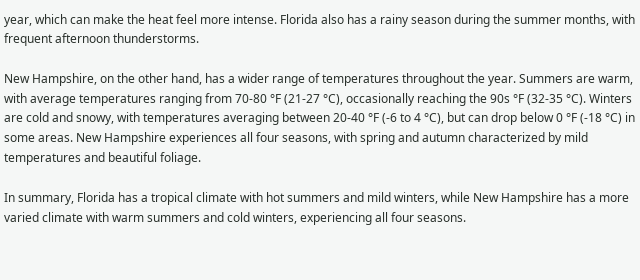year, which can make the heat feel more intense. Florida also has a rainy season during the summer months, with frequent afternoon thunderstorms.

New Hampshire, on the other hand, has a wider range of temperatures throughout the year. Summers are warm, with average temperatures ranging from 70-80 °F (21-27 °C), occasionally reaching the 90s °F (32-35 °C). Winters are cold and snowy, with temperatures averaging between 20-40 °F (-6 to 4 °C), but can drop below 0 °F (-18 °C) in some areas. New Hampshire experiences all four seasons, with spring and autumn characterized by mild temperatures and beautiful foliage.

In summary, Florida has a tropical climate with hot summers and mild winters, while New Hampshire has a more varied climate with warm summers and cold winters, experiencing all four seasons.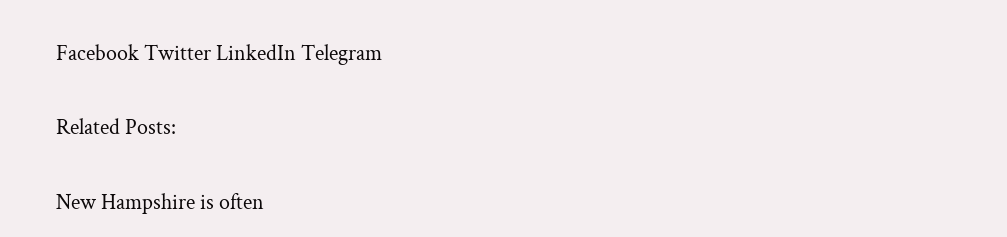Facebook Twitter LinkedIn Telegram

Related Posts:

New Hampshire is often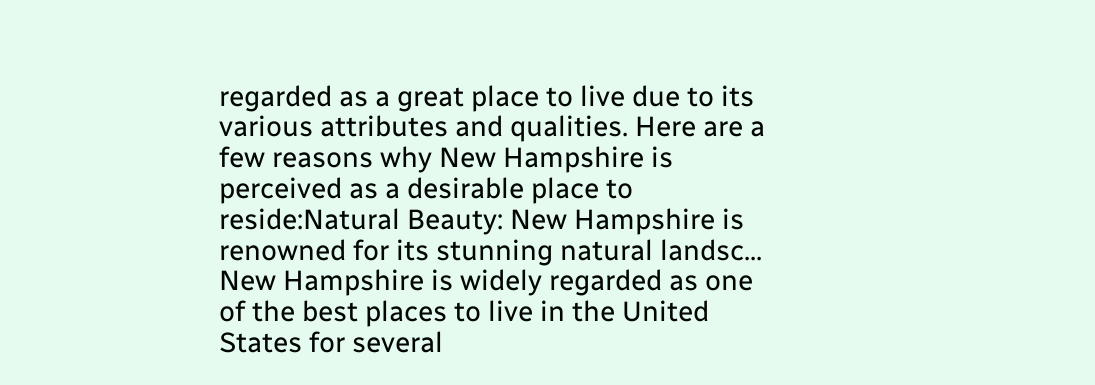regarded as a great place to live due to its various attributes and qualities. Here are a few reasons why New Hampshire is perceived as a desirable place to reside:Natural Beauty: New Hampshire is renowned for its stunning natural landsc...
New Hampshire is widely regarded as one of the best places to live in the United States for several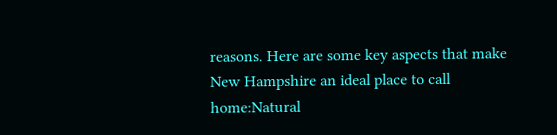reasons. Here are some key aspects that make New Hampshire an ideal place to call home:Natural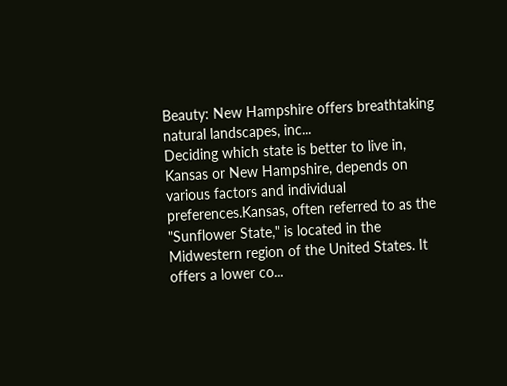Beauty: New Hampshire offers breathtaking natural landscapes, inc...
Deciding which state is better to live in, Kansas or New Hampshire, depends on various factors and individual preferences.Kansas, often referred to as the "Sunflower State," is located in the Midwestern region of the United States. It offers a lower co...